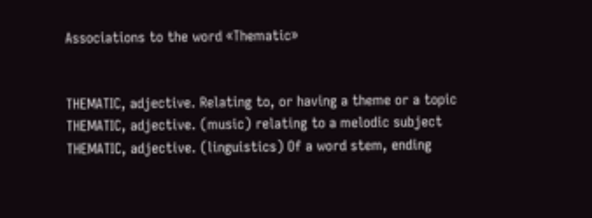Associations to the word «Thematic»


THEMATIC, adjective. Relating to, or having a theme or a topic
THEMATIC, adjective. (music) relating to a melodic subject
THEMATIC, adjective. (linguistics) Of a word stem, ending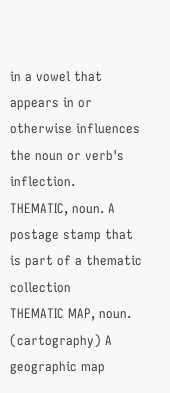in a vowel that appears in or otherwise influences the noun or verb's inflection.
THEMATIC, noun. A postage stamp that is part of a thematic collection
THEMATIC MAP, noun. (cartography) A geographic map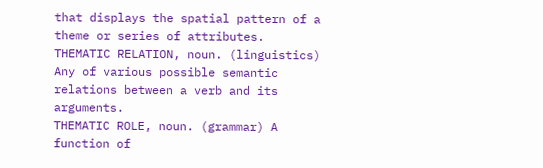that displays the spatial pattern of a theme or series of attributes.
THEMATIC RELATION, noun. (linguistics) Any of various possible semantic relations between a verb and its arguments.
THEMATIC ROLE, noun. (grammar) A function of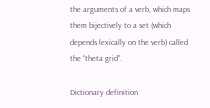the arguments of a verb, which maps them bijectively to a set (which depends lexically on the verb) called the “theta grid”.

Dictionary definition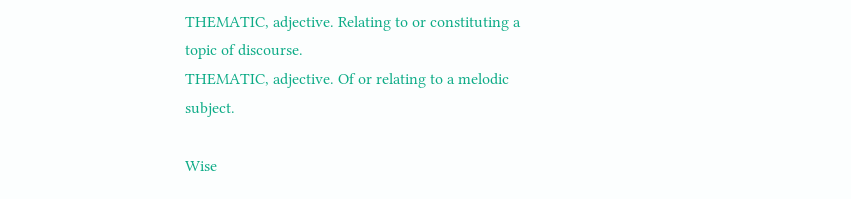THEMATIC, adjective. Relating to or constituting a topic of discourse.
THEMATIC, adjective. Of or relating to a melodic subject.

Wise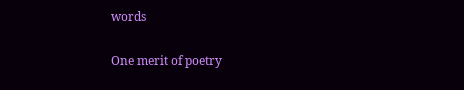words

One merit of poetry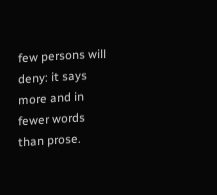few persons will deny: it says more and in fewer words than prose.